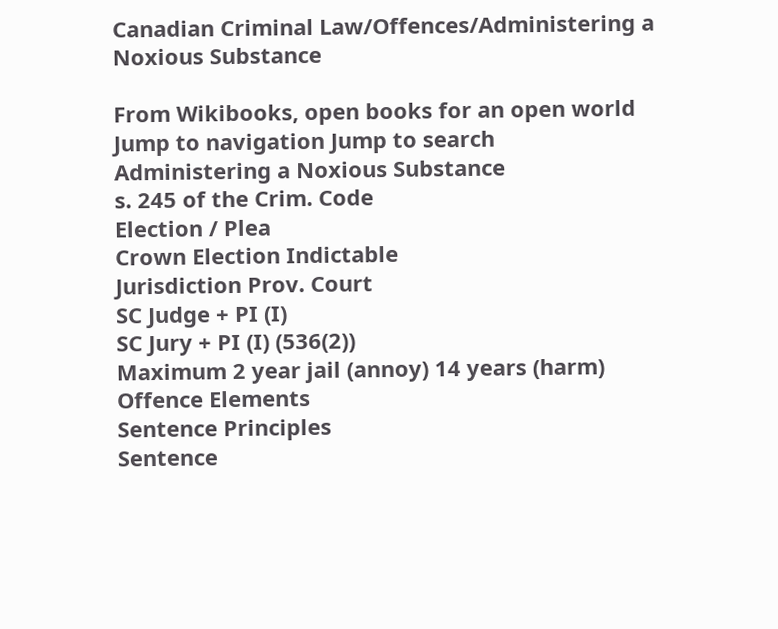Canadian Criminal Law/Offences/Administering a Noxious Substance

From Wikibooks, open books for an open world
Jump to navigation Jump to search
Administering a Noxious Substance
s. 245 of the Crim. Code
Election / Plea
Crown Election Indictable
Jurisdiction Prov. Court
SC Judge + PI (I)
SC Jury + PI (I) (536(2))
Maximum 2 year jail (annoy) 14 years (harm)
Offence Elements
Sentence Principles
Sentence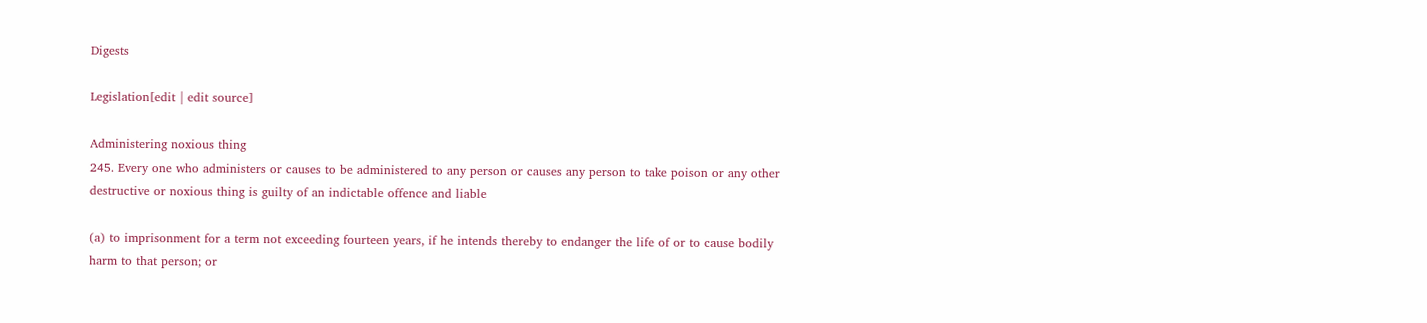Digests

Legislation[edit | edit source]

Administering noxious thing
245. Every one who administers or causes to be administered to any person or causes any person to take poison or any other destructive or noxious thing is guilty of an indictable offence and liable

(a) to imprisonment for a term not exceeding fourteen years, if he intends thereby to endanger the life of or to cause bodily harm to that person; or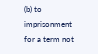(b) to imprisonment for a term not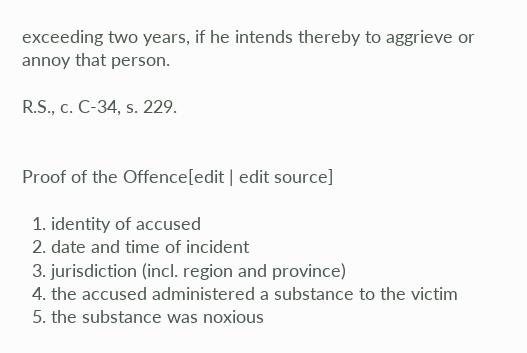exceeding two years, if he intends thereby to aggrieve or annoy that person.

R.S., c. C-34, s. 229.


Proof of the Offence[edit | edit source]

  1. identity of accused
  2. date and time of incident
  3. jurisdiction (incl. region and province)
  4. the accused administered a substance to the victim
  5. the substance was noxious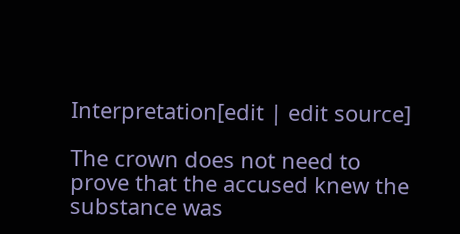Interpretation[edit | edit source]

The crown does not need to prove that the accused knew the substance was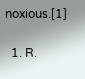noxious.[1]

  1. R.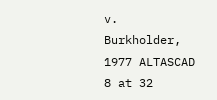v. Burkholder, 1977 ALTASCAD 8 at 32